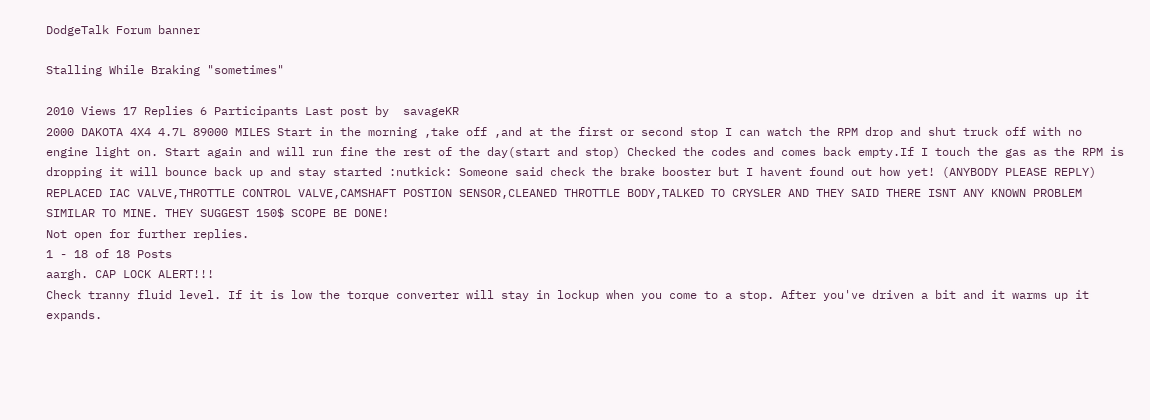DodgeTalk Forum banner

Stalling While Braking "sometimes"

2010 Views 17 Replies 6 Participants Last post by  savageKR
2000 DAKOTA 4X4 4.7L 89000 MILES Start in the morning ,take off ,and at the first or second stop I can watch the RPM drop and shut truck off with no engine light on. Start again and will run fine the rest of the day(start and stop) Checked the codes and comes back empty.If I touch the gas as the RPM is dropping it will bounce back up and stay started :nutkick: Someone said check the brake booster but I havent found out how yet! (ANYBODY PLEASE REPLY) REPLACED IAC VALVE,THROTTLE CONTROL VALVE,CAMSHAFT POSTION SENSOR,CLEANED THROTTLE BODY,TALKED TO CRYSLER AND THEY SAID THERE ISNT ANY KNOWN PROBLEM SIMILAR TO MINE. THEY SUGGEST 150$ SCOPE BE DONE!
Not open for further replies.
1 - 18 of 18 Posts
aargh. CAP LOCK ALERT!!!
Check tranny fluid level. If it is low the torque converter will stay in lockup when you come to a stop. After you've driven a bit and it warms up it expands.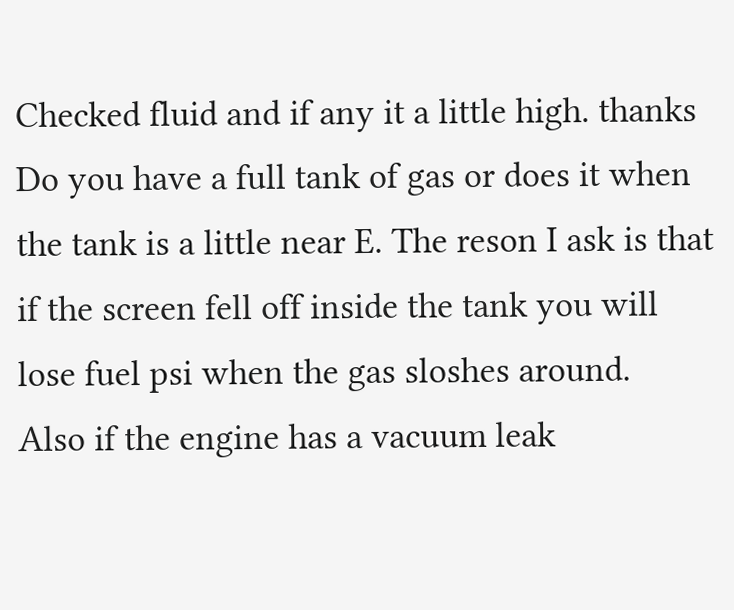Checked fluid and if any it a little high. thanks
Do you have a full tank of gas or does it when the tank is a little near E. The reson I ask is that if the screen fell off inside the tank you will lose fuel psi when the gas sloshes around.
Also if the engine has a vacuum leak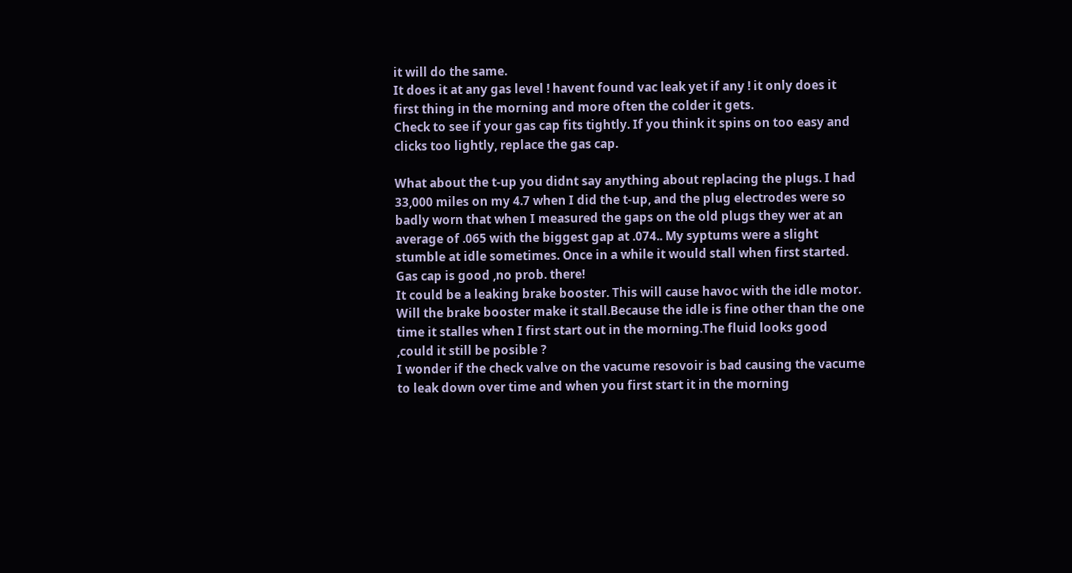it will do the same.
It does it at any gas level ! havent found vac leak yet if any ! it only does it first thing in the morning and more often the colder it gets.
Check to see if your gas cap fits tightly. If you think it spins on too easy and clicks too lightly, replace the gas cap.

What about the t-up you didnt say anything about replacing the plugs. I had 33,000 miles on my 4.7 when I did the t-up, and the plug electrodes were so badly worn that when I measured the gaps on the old plugs they wer at an average of .065 with the biggest gap at .074.. My syptums were a slight stumble at idle sometimes. Once in a while it would stall when first started.
Gas cap is good ,no prob. there!
It could be a leaking brake booster. This will cause havoc with the idle motor.
Will the brake booster make it stall.Because the idle is fine other than the one time it stalles when I first start out in the morning.The fluid looks good ,could it still be posible ?
I wonder if the check valve on the vacume resovoir is bad causing the vacume to leak down over time and when you first start it in the morning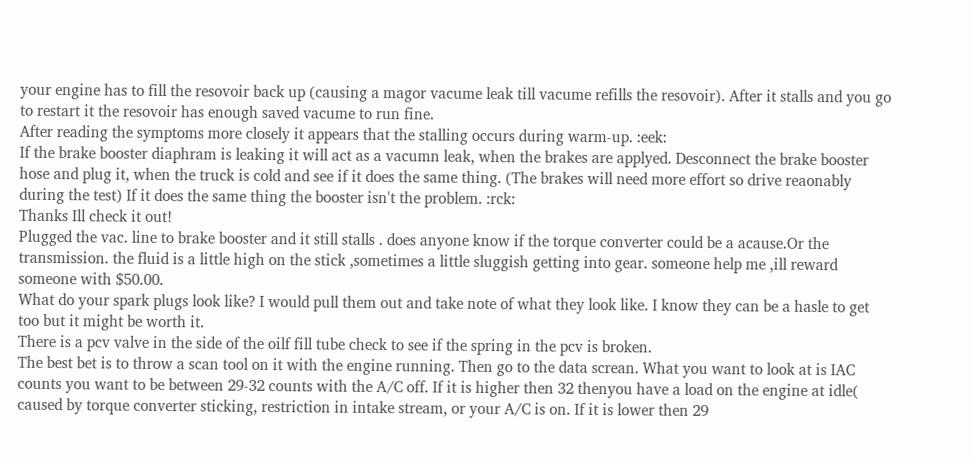your engine has to fill the resovoir back up (causing a magor vacume leak till vacume refills the resovoir). After it stalls and you go to restart it the resovoir has enough saved vacume to run fine.
After reading the symptoms more closely it appears that the stalling occurs during warm-up. :eek:
If the brake booster diaphram is leaking it will act as a vacumn leak, when the brakes are applyed. Desconnect the brake booster hose and plug it, when the truck is cold and see if it does the same thing. (The brakes will need more effort so drive reaonably during the test) If it does the same thing the booster isn't the problem. :rck:
Thanks Ill check it out!
Plugged the vac. line to brake booster and it still stalls . does anyone know if the torque converter could be a acause.Or the transmission. the fluid is a little high on the stick ,sometimes a little sluggish getting into gear. someone help me ,ill reward someone with $50.00.
What do your spark plugs look like? I would pull them out and take note of what they look like. I know they can be a hasle to get too but it might be worth it.
There is a pcv valve in the side of the oilf fill tube check to see if the spring in the pcv is broken.
The best bet is to throw a scan tool on it with the engine running. Then go to the data screan. What you want to look at is IAC counts you want to be between 29-32 counts with the A/C off. If it is higher then 32 thenyou have a load on the engine at idle( caused by torque converter sticking, restriction in intake stream, or your A/C is on. If it is lower then 29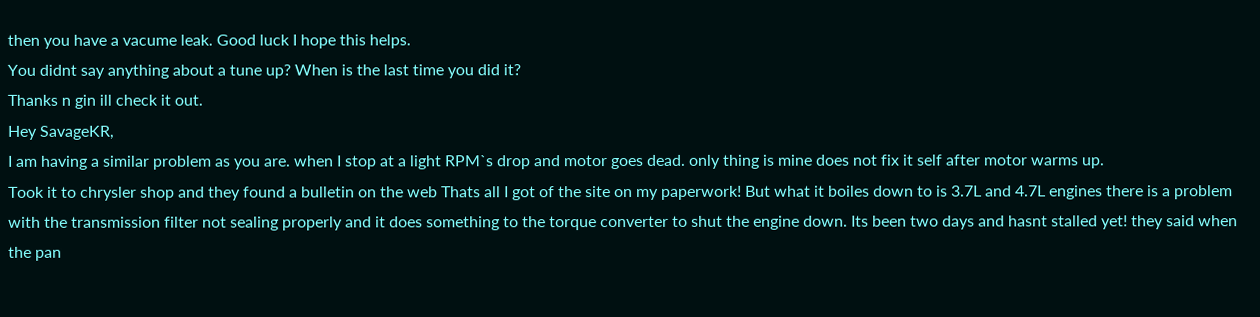then you have a vacume leak. Good luck I hope this helps.
You didnt say anything about a tune up? When is the last time you did it?
Thanks n gin ill check it out.
Hey SavageKR,
I am having a similar problem as you are. when I stop at a light RPM`s drop and motor goes dead. only thing is mine does not fix it self after motor warms up.
Took it to chrysler shop and they found a bulletin on the web Thats all I got of the site on my paperwork! But what it boiles down to is 3.7L and 4.7L engines there is a problem with the transmission filter not sealing properly and it does something to the torque converter to shut the engine down. Its been two days and hasnt stalled yet! they said when the pan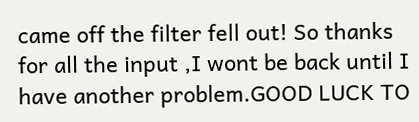came off the filter fell out! So thanks for all the input ,I wont be back until I have another problem.GOOD LUCK TO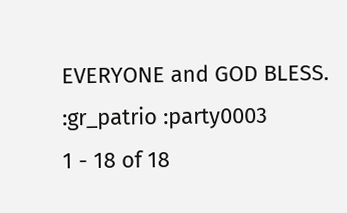EVERYONE and GOD BLESS. :gr_patrio :party0003
1 - 18 of 18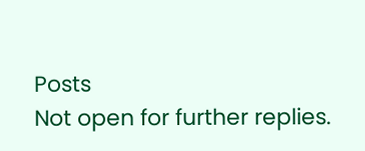Posts
Not open for further replies.